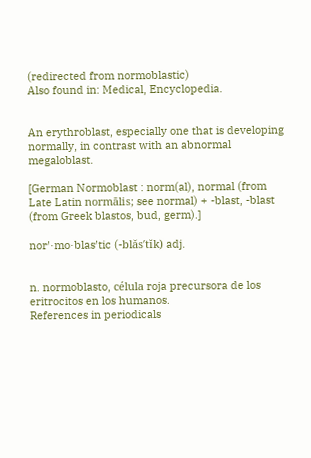(redirected from normoblastic)
Also found in: Medical, Encyclopedia.


An erythroblast, especially one that is developing normally, in contrast with an abnormal megaloblast.

[German Normoblast : norm(al), normal (from Late Latin normālis; see normal) + -blast, -blast (from Greek blastos, bud, germ).]

nor′·mo·blas′tic (-blăs′tĭk) adj.


n. normoblasto, célula roja precursora de los eritrocitos en los humanos.
References in periodicals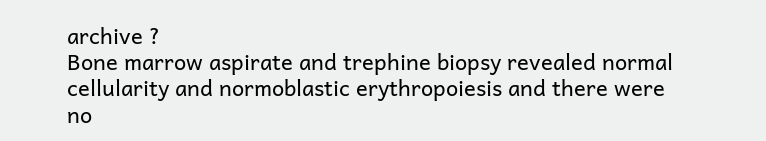archive ?
Bone marrow aspirate and trephine biopsy revealed normal cellularity and normoblastic erythropoiesis and there were no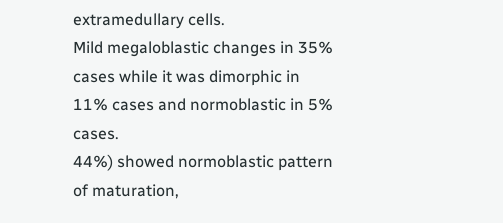extramedullary cells.
Mild megaloblastic changes in 35% cases while it was dimorphic in 11% cases and normoblastic in 5% cases.
44%) showed normoblastic pattern of maturation,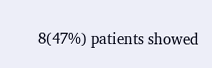8(47%) patients showed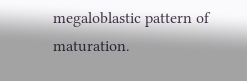megaloblastic pattern of maturation.